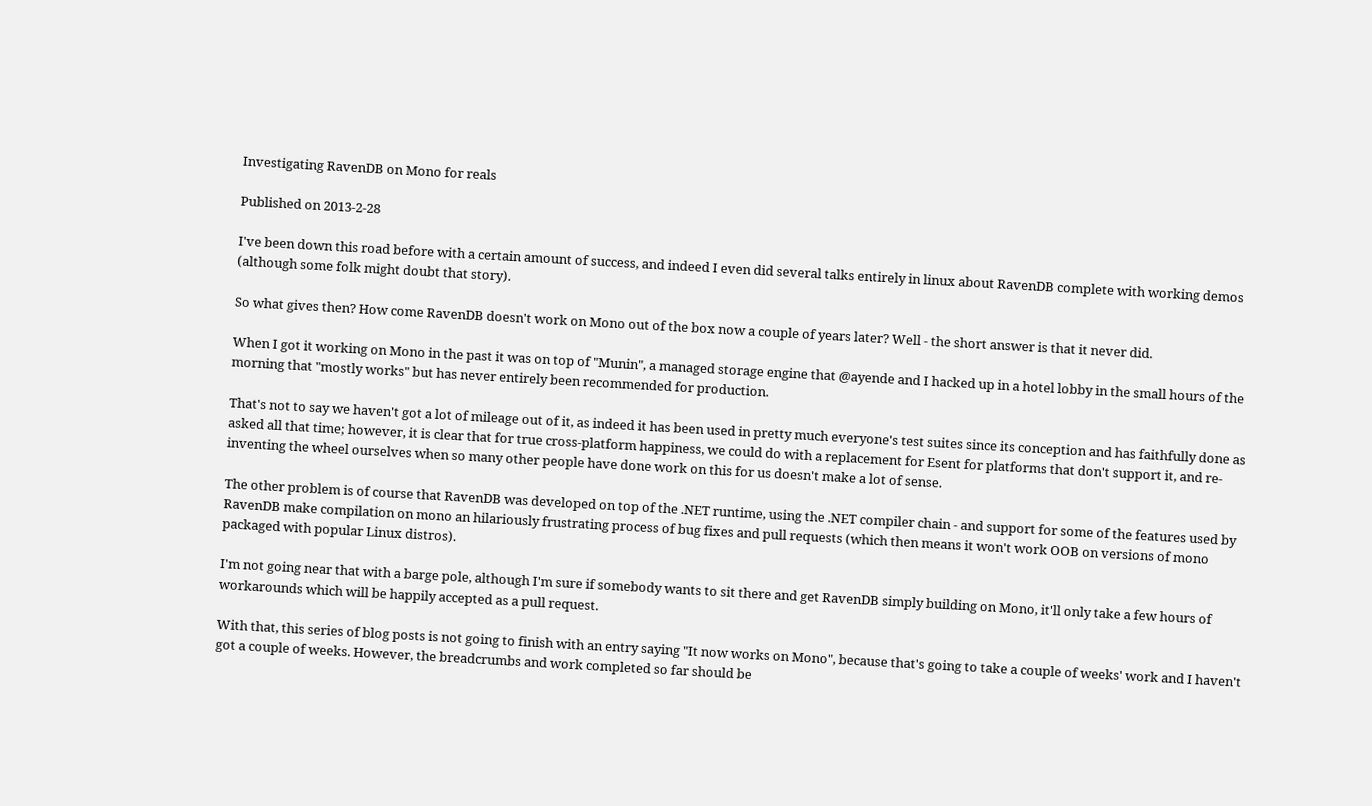Investigating RavenDB on Mono for reals

Published on 2013-2-28

I've been down this road before with a certain amount of success, and indeed I even did several talks entirely in linux about RavenDB complete with working demos (although some folk might doubt that story).

So what gives then? How come RavenDB doesn't work on Mono out of the box now a couple of years later? Well - the short answer is that it never did.

When I got it working on Mono in the past it was on top of "Munin", a managed storage engine that @ayende and I hacked up in a hotel lobby in the small hours of the morning that "mostly works" but has never entirely been recommended for production.

That's not to say we haven't got a lot of mileage out of it, as indeed it has been used in pretty much everyone's test suites since its conception and has faithfully done as asked all that time; however, it is clear that for true cross-platform happiness, we could do with a replacement for Esent for platforms that don't support it, and re-inventing the wheel ourselves when so many other people have done work on this for us doesn't make a lot of sense.

The other problem is of course that RavenDB was developed on top of the .NET runtime, using the .NET compiler chain - and support for some of the features used by RavenDB make compilation on mono an hilariously frustrating process of bug fixes and pull requests (which then means it won't work OOB on versions of mono packaged with popular Linux distros).

I'm not going near that with a barge pole, although I'm sure if somebody wants to sit there and get RavenDB simply building on Mono, it'll only take a few hours of workarounds which will be happily accepted as a pull request.

With that, this series of blog posts is not going to finish with an entry saying "It now works on Mono", because that's going to take a couple of weeks' work and I haven't got a couple of weeks. However, the breadcrumbs and work completed so far should be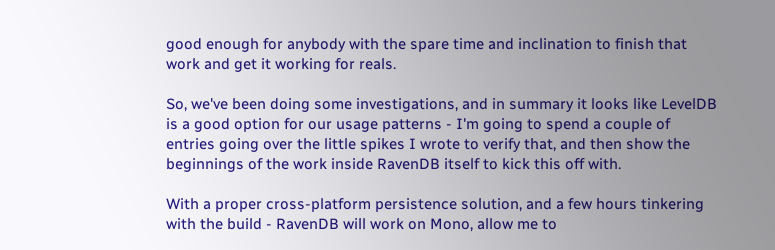good enough for anybody with the spare time and inclination to finish that work and get it working for reals.

So, we've been doing some investigations, and in summary it looks like LevelDB is a good option for our usage patterns - I'm going to spend a couple of entries going over the little spikes I wrote to verify that, and then show the beginnings of the work inside RavenDB itself to kick this off with.

With a proper cross-platform persistence solution, and a few hours tinkering with the build - RavenDB will work on Mono, allow me to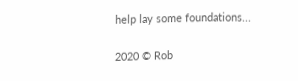help lay some foundations...

2020 © Rob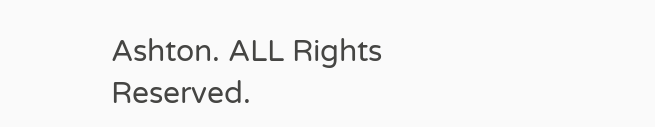Ashton. ALL Rights Reserved.